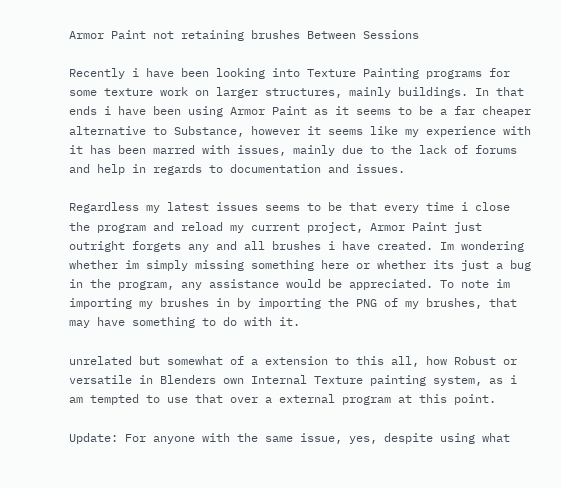Armor Paint not retaining brushes Between Sessions

Recently i have been looking into Texture Painting programs for some texture work on larger structures, mainly buildings. In that ends i have been using Armor Paint as it seems to be a far cheaper alternative to Substance, however it seems like my experience with it has been marred with issues, mainly due to the lack of forums and help in regards to documentation and issues.

Regardless my latest issues seems to be that every time i close the program and reload my current project, Armor Paint just outright forgets any and all brushes i have created. Im wondering whether im simply missing something here or whether its just a bug in the program, any assistance would be appreciated. To note im importing my brushes in by importing the PNG of my brushes, that may have something to do with it.

unrelated but somewhat of a extension to this all, how Robust or versatile in Blenders own Internal Texture painting system, as i am tempted to use that over a external program at this point.

Update: For anyone with the same issue, yes, despite using what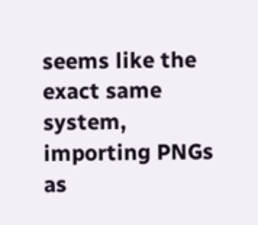seems like the exact same system, importing PNGs as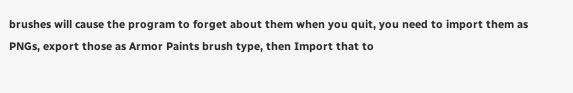brushes will cause the program to forget about them when you quit, you need to import them as PNGs, export those as Armor Paints brush type, then Import that to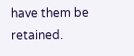have them be retained.